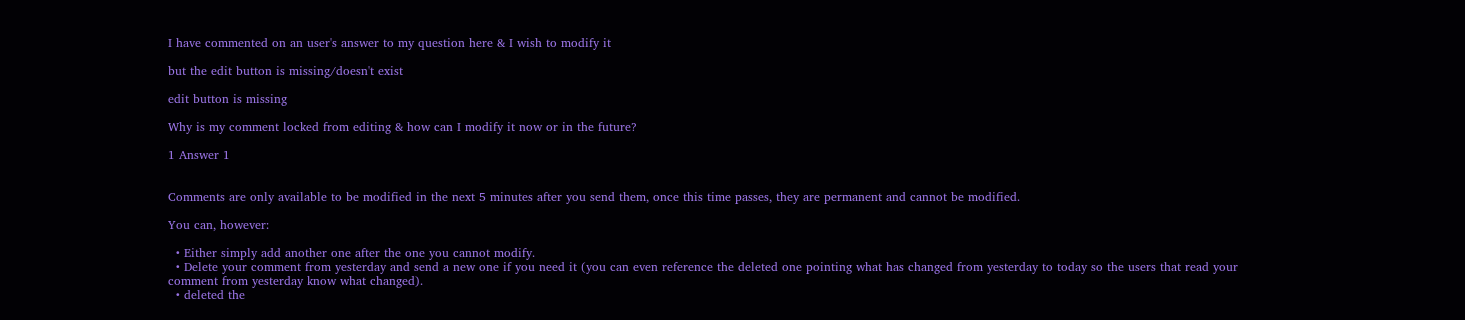I have commented on an user's answer to my question here & I wish to modify it

but the edit button is missing/doesn't exist

edit button is missing

Why is my comment locked from editing & how can I modify it now or in the future?

1 Answer 1


Comments are only available to be modified in the next 5 minutes after you send them, once this time passes, they are permanent and cannot be modified.

You can, however:

  • Either simply add another one after the one you cannot modify.
  • Delete your comment from yesterday and send a new one if you need it (you can even reference the deleted one pointing what has changed from yesterday to today so the users that read your comment from yesterday know what changed).
  • deleted the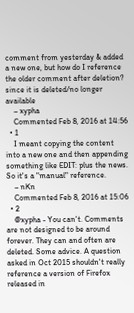comment from yesterday & added a new one, but how do I reference the older comment after deletion? since it is deleted/no longer available
    – xypha
    Commented Feb 8, 2016 at 14:56
  • 1
    I meant copying the content into a new one and then appending something like EDIT: plus the news. So it's a "manual" reference.
    – nKn
    Commented Feb 8, 2016 at 15:06
  • 2
    @xypha - You can't. Comments are not designed to be around forever. They can and often are deleted. Some advice. A question asked in Oct 2015 shouldn't really reference a version of Firefox released in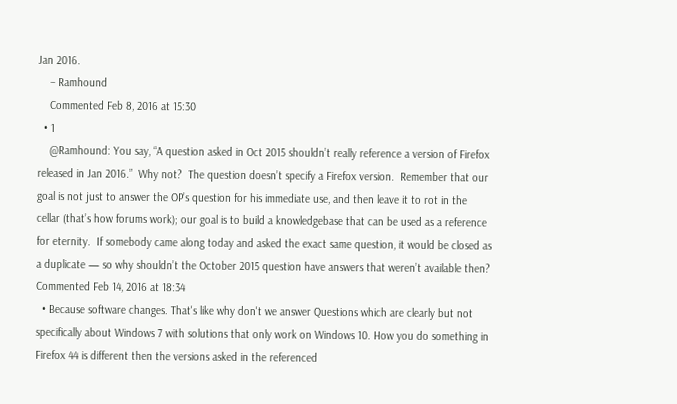Jan 2016.
    – Ramhound
    Commented Feb 8, 2016 at 15:30
  • 1
    @Ramhound: You say, “A question asked in Oct 2015 shouldn’t really reference a version of Firefox released in Jan 2016.”  Why not?  The question doesn’t specify a Firefox version.  Remember that our goal is not just to answer the OP’s question for his immediate use, and then leave it to rot in the cellar (that’s how forums work); our goal is to build a knowledgebase that can be used as a reference for eternity.  If somebody came along today and asked the exact same question, it would be closed as a duplicate — so why shouldn’t the October 2015 question have answers that weren’t available then? Commented Feb 14, 2016 at 18:34
  • Because software changes. That's like why don't we answer Questions which are clearly but not specifically about Windows 7 with solutions that only work on Windows 10. How you do something in Firefox 44 is different then the versions asked in the referenced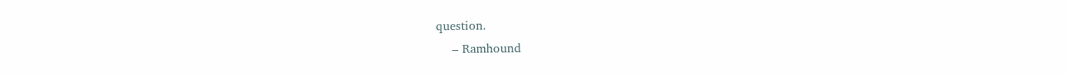question.
    – Ramhound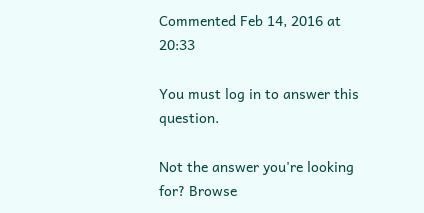Commented Feb 14, 2016 at 20:33

You must log in to answer this question.

Not the answer you're looking for? Browse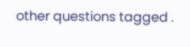other questions tagged .